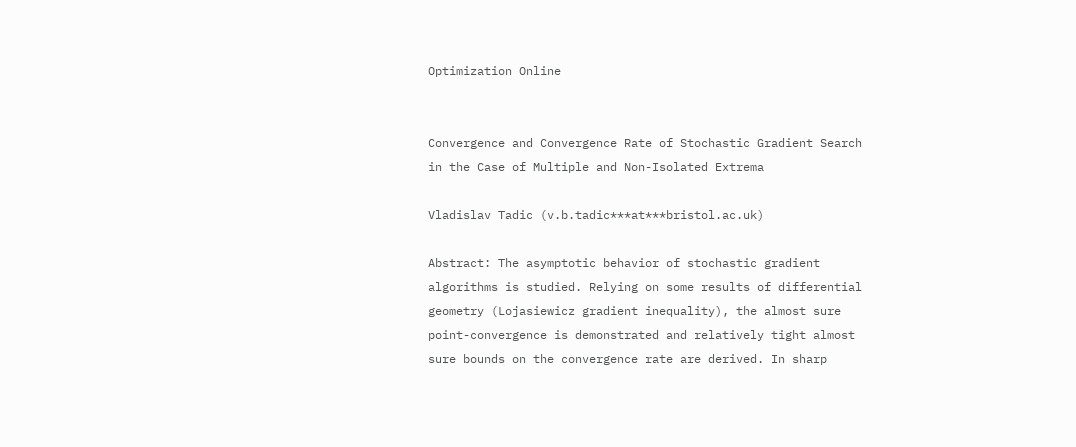Optimization Online


Convergence and Convergence Rate of Stochastic Gradient Search in the Case of Multiple and Non-Isolated Extrema

Vladislav Tadic (v.b.tadic***at***bristol.ac.uk)

Abstract: The asymptotic behavior of stochastic gradient algorithms is studied. Relying on some results of differential geometry (Lojasiewicz gradient inequality), the almost sure point-convergence is demonstrated and relatively tight almost sure bounds on the convergence rate are derived. In sharp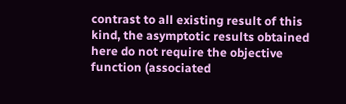contrast to all existing result of this kind, the asymptotic results obtained here do not require the objective function (associated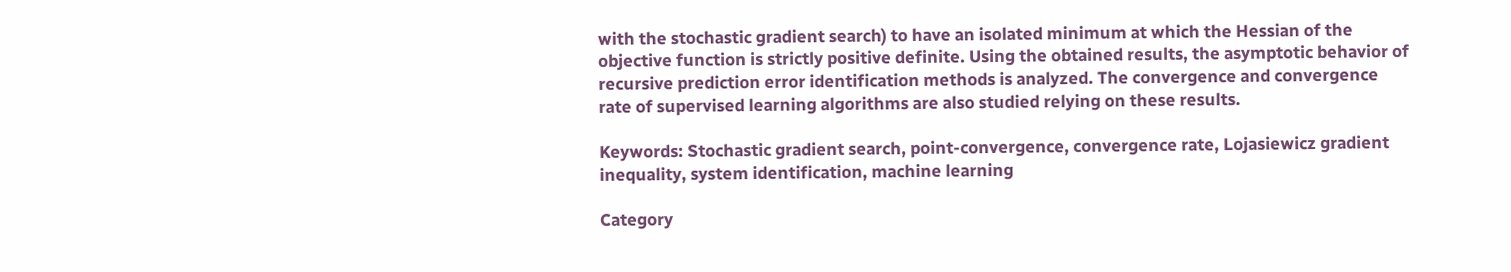with the stochastic gradient search) to have an isolated minimum at which the Hessian of the objective function is strictly positive definite. Using the obtained results, the asymptotic behavior of recursive prediction error identification methods is analyzed. The convergence and convergence rate of supervised learning algorithms are also studied relying on these results.

Keywords: Stochastic gradient search, point-convergence, convergence rate, Lojasiewicz gradient inequality, system identification, machine learning

Category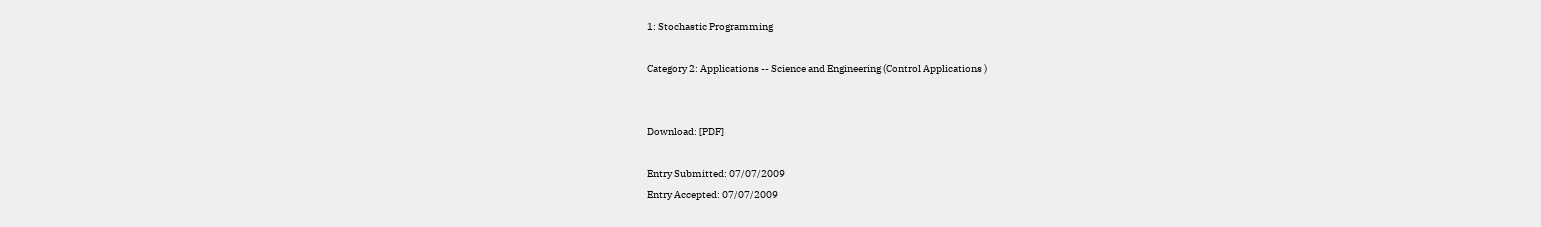1: Stochastic Programming

Category 2: Applications -- Science and Engineering (Control Applications )


Download: [PDF]

Entry Submitted: 07/07/2009
Entry Accepted: 07/07/2009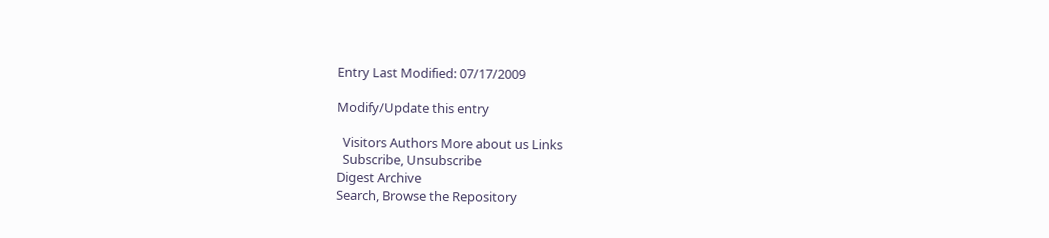Entry Last Modified: 07/17/2009

Modify/Update this entry

  Visitors Authors More about us Links
  Subscribe, Unsubscribe
Digest Archive
Search, Browse the Repository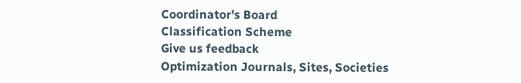Coordinator's Board
Classification Scheme
Give us feedback
Optimization Journals, Sites, Societies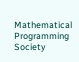Mathematical Programming Society